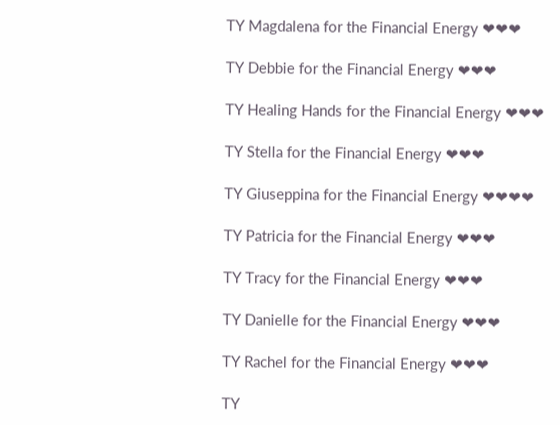TY Magdalena for the Financial Energy ❤❤❤

TY Debbie for the Financial Energy ❤❤❤

TY Healing Hands for the Financial Energy ❤❤❤

TY Stella for the Financial Energy ❤❤❤

TY Giuseppina for the Financial Energy ❤❤❤❤

TY Patricia for the Financial Energy ❤❤❤

TY Tracy for the Financial Energy ❤❤❤

TY Danielle for the Financial Energy ❤❤❤

TY Rachel for the Financial Energy ❤❤❤

TY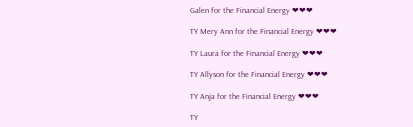Galen for the Financial Energy ❤❤❤

TY Mery Ann for the Financial Energy ❤❤❤

TY Laura for the Financial Energy ❤❤❤

TY Allyson for the Financial Energy ❤❤❤

TY Anja for the Financial Energy ❤❤❤

TY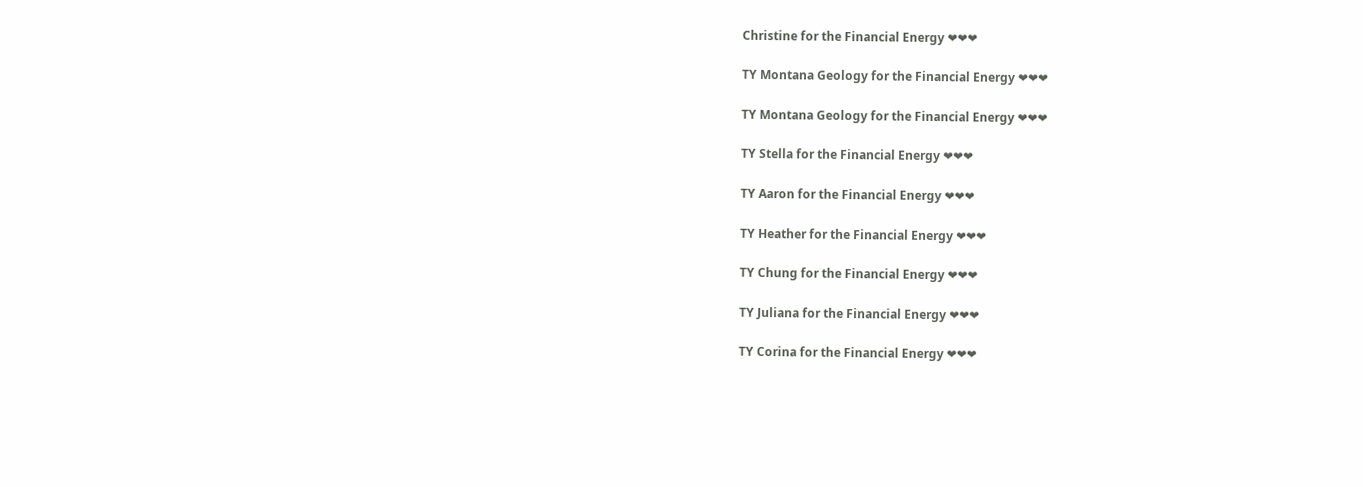Christine for the Financial Energy ❤❤❤

TY Montana Geology for the Financial Energy ❤❤❤

TY Montana Geology for the Financial Energy ❤❤❤

TY Stella for the Financial Energy ❤❤❤

TY Aaron for the Financial Energy ❤❤❤

TY Heather for the Financial Energy ❤❤❤

TY Chung for the Financial Energy ❤❤❤

TY Juliana for the Financial Energy ❤❤❤

TY Corina for the Financial Energy ❤❤❤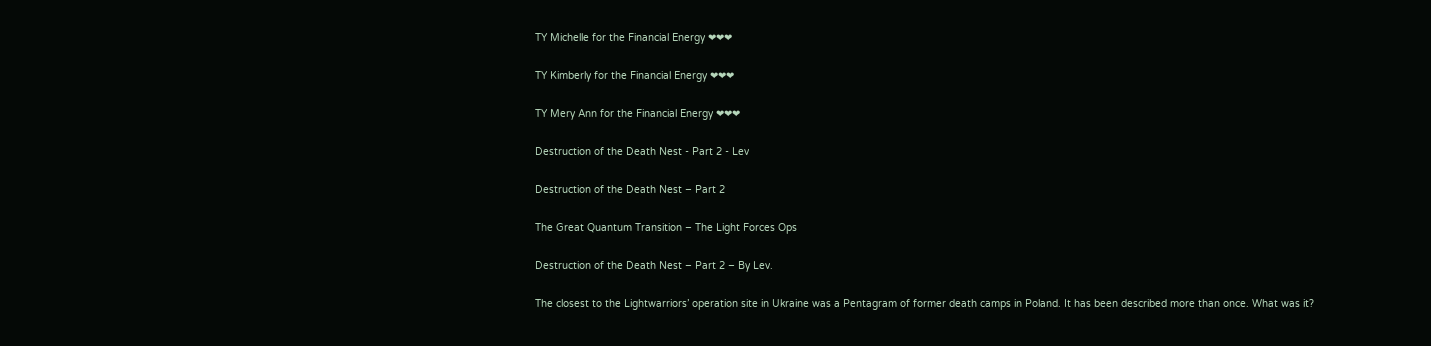TY Michelle for the Financial Energy ❤❤❤

TY Kimberly for the Financial Energy ❤❤❤

TY Mery Ann for the Financial Energy ❤❤❤

Destruction of the Death Nest - Part 2 - Lev

Destruction of the Death Nest – Part 2

The Great Quantum Transition – The Light Forces Ops

Destruction of the Death Nest – Part 2 – By Lev.

The closest to the Lightwarriors’ operation site in Ukraine was a Pentagram of former death camps in Poland. It has been described more than once. What was it?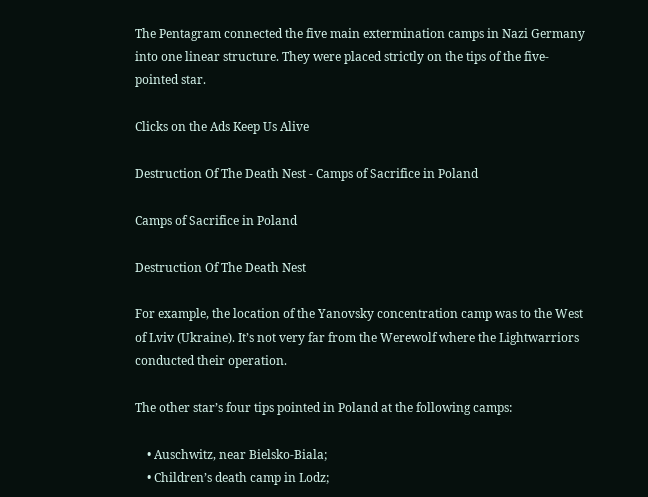The Pentagram connected the five main extermination camps in Nazi Germany into one linear structure. They were placed strictly on the tips of the five-pointed star.

Clicks on the Ads Keep Us Alive

Destruction Of The Death Nest - Camps of Sacrifice in Poland

Camps of Sacrifice in Poland

Destruction Of The Death Nest

For example, the location of the Yanovsky concentration camp was to the West of Lviv (Ukraine). It’s not very far from the Werewolf where the Lightwarriors conducted their operation.

The other star’s four tips pointed in Poland at the following camps:

    • Auschwitz, near Bielsko-Biala;
    • Children’s death camp in Lodz;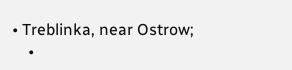• Treblinka, near Ostrow;
    •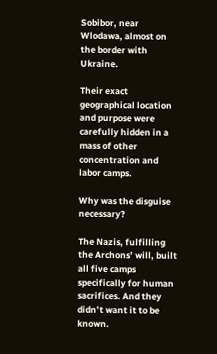Sobibor, near Wlodawa, almost on the border with Ukraine.

Their exact geographical location and purpose were carefully hidden in a mass of other concentration and labor camps.

Why was the disguise necessary?

The Nazis, fulfilling the Archons’ will, built all five camps specifically for human sacrifices. And they didn’t want it to be known.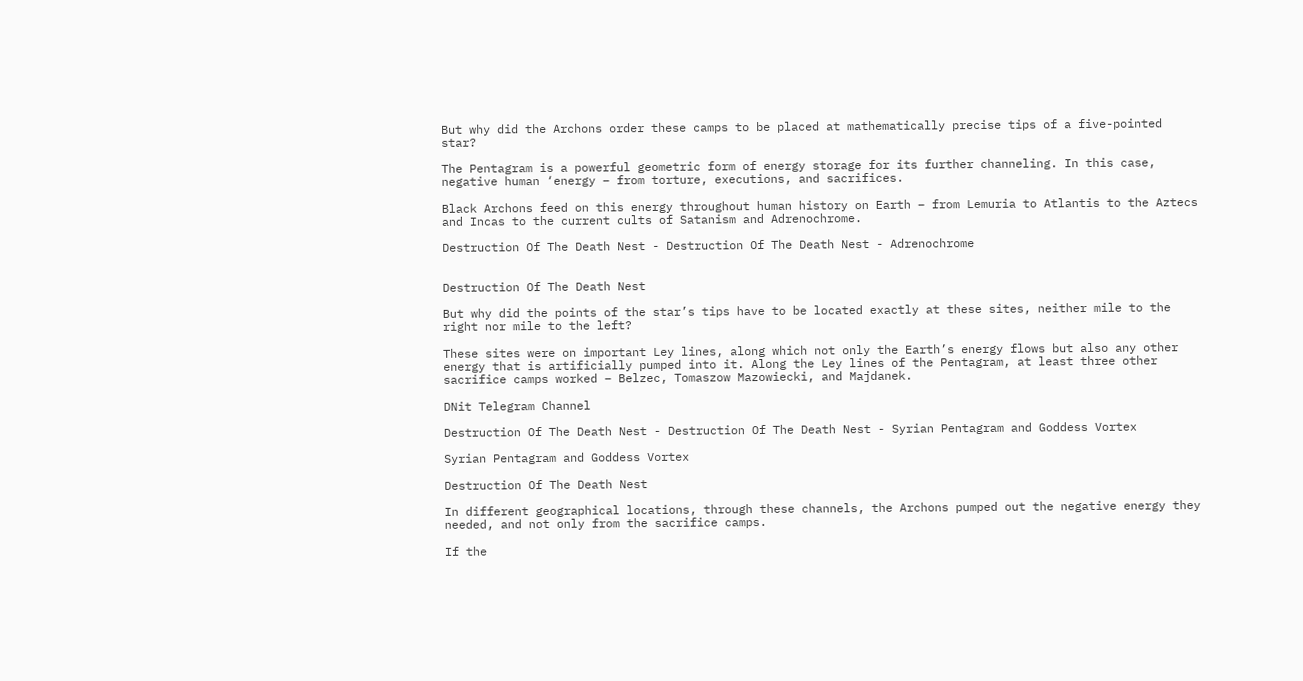But why did the Archons order these camps to be placed at mathematically precise tips of a five-pointed star?

The Pentagram is a powerful geometric form of energy storage for its further channeling. In this case, negative human ‘energy – from torture, executions, and sacrifices.

Black Archons feed on this energy throughout human history on Earth – from Lemuria to Atlantis to the Aztecs and Incas to the current cults of Satanism and Adrenochrome.

Destruction Of The Death Nest - Destruction Of The Death Nest - Adrenochrome


Destruction Of The Death Nest

But why did the points of the star’s tips have to be located exactly at these sites, neither mile to the right nor mile to the left?

These sites were on important Ley lines, along which not only the Earth’s energy flows but also any other energy that is artificially pumped into it. Along the Ley lines of the Pentagram, at least three other sacrifice camps worked – Belzec, Tomaszow Mazowiecki, and Majdanek.

DNit Telegram Channel

Destruction Of The Death Nest - Destruction Of The Death Nest - Syrian Pentagram and Goddess Vortex

Syrian Pentagram and Goddess Vortex

Destruction Of The Death Nest

In different geographical locations, through these channels, the Archons pumped out the negative energy they needed, and not only from the sacrifice camps.

If the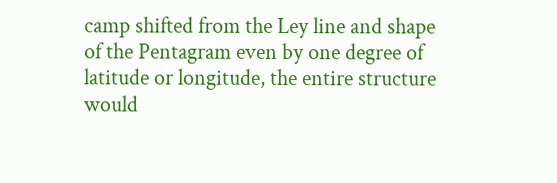camp shifted from the Ley line and shape of the Pentagram even by one degree of latitude or longitude, the entire structure would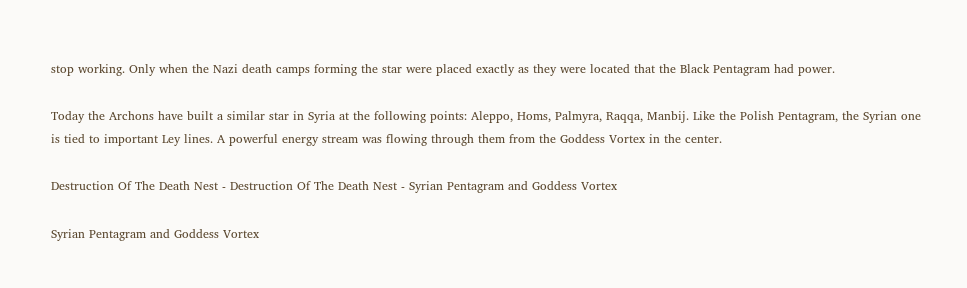stop working. Only when the Nazi death camps forming the star were placed exactly as they were located that the Black Pentagram had power.

Today the Archons have built a similar star in Syria at the following points: Aleppo, Homs, Palmyra, Raqqa, Manbij. Like the Polish Pentagram, the Syrian one is tied to important Ley lines. A powerful energy stream was flowing through them from the Goddess Vortex in the center.

Destruction Of The Death Nest - Destruction Of The Death Nest - Syrian Pentagram and Goddess Vortex

Syrian Pentagram and Goddess Vortex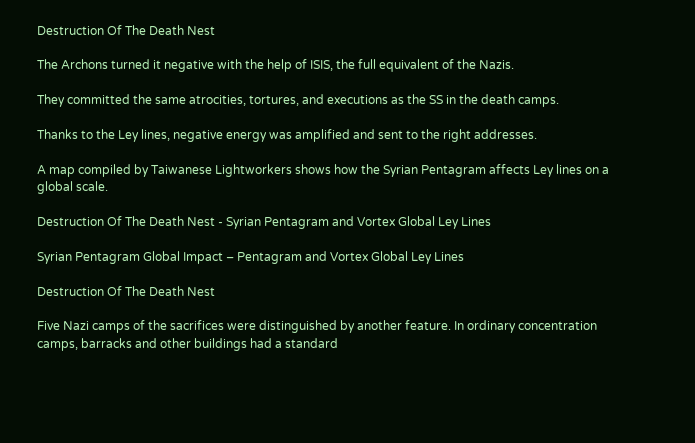Destruction Of The Death Nest

The Archons turned it negative with the help of ISIS, the full equivalent of the Nazis.

They committed the same atrocities, tortures, and executions as the SS in the death camps.

Thanks to the Ley lines, negative energy was amplified and sent to the right addresses.

A map compiled by Taiwanese Lightworkers shows how the Syrian Pentagram affects Ley lines on a global scale.

Destruction Of The Death Nest - Syrian Pentagram and Vortex Global Ley Lines

Syrian Pentagram Global Impact – Pentagram and Vortex Global Ley Lines

Destruction Of The Death Nest

Five Nazi camps of the sacrifices were distinguished by another feature. In ordinary concentration camps, barracks and other buildings had a standard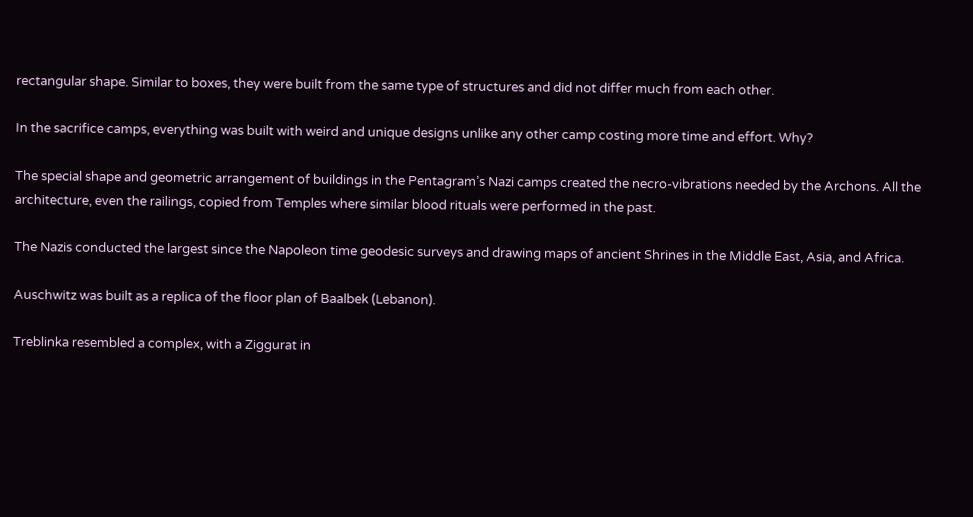rectangular shape. Similar to boxes, they were built from the same type of structures and did not differ much from each other.

In the sacrifice camps, everything was built with weird and unique designs unlike any other camp costing more time and effort. Why?

The special shape and geometric arrangement of buildings in the Pentagram’s Nazi camps created the necro-vibrations needed by the Archons. All the architecture, even the railings, copied from Temples where similar blood rituals were performed in the past.

The Nazis conducted the largest since the Napoleon time geodesic surveys and drawing maps of ancient Shrines in the Middle East, Asia, and Africa.

Auschwitz was built as a replica of the floor plan of Baalbek (Lebanon).

Treblinka resembled a complex, with a Ziggurat in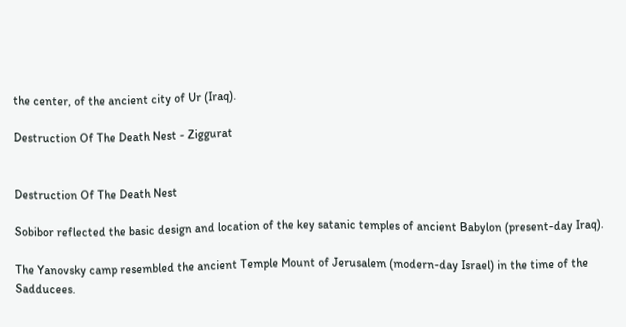the center, of the ancient city of Ur (Iraq).

Destruction Of The Death Nest - Ziggurat


Destruction Of The Death Nest

Sobibor reflected the basic design and location of the key satanic temples of ancient Babylon (present-day Iraq).

The Yanovsky camp resembled the ancient Temple Mount of Jerusalem (modern-day Israel) in the time of the Sadducees.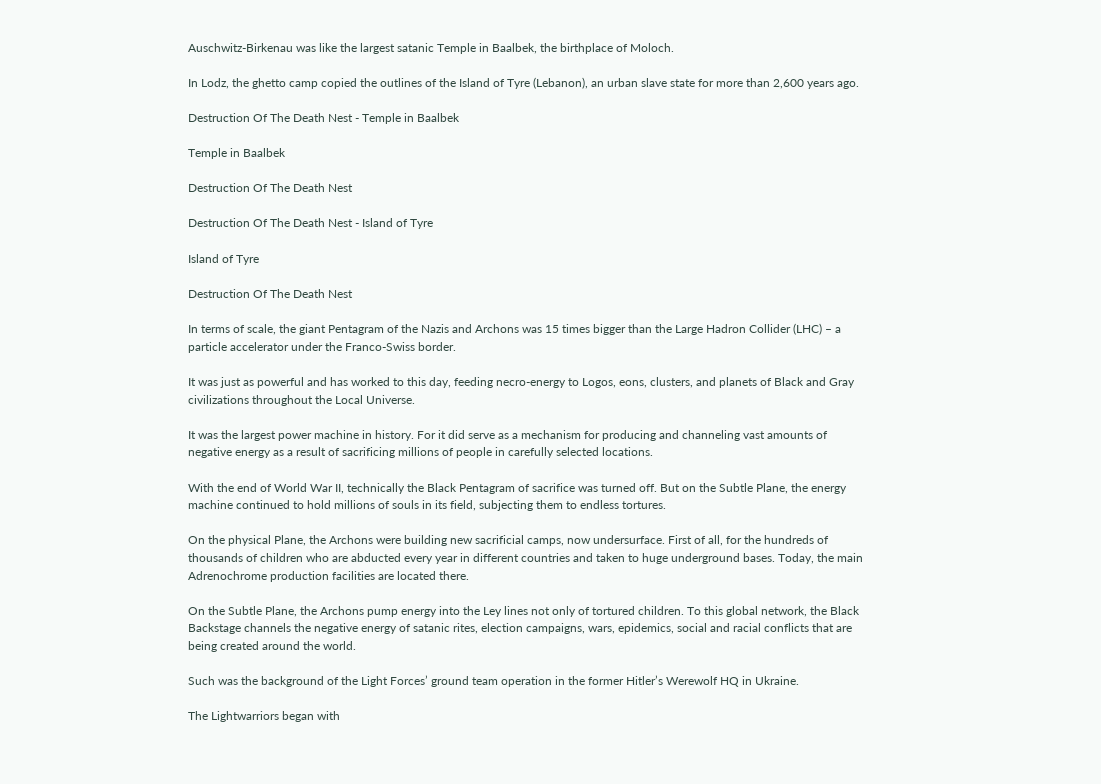Auschwitz-Birkenau was like the largest satanic Temple in Baalbek, the birthplace of Moloch.

In Lodz, the ghetto camp copied the outlines of the Island of Tyre (Lebanon), an urban slave state for more than 2,600 years ago.

Destruction Of The Death Nest - Temple in Baalbek

Temple in Baalbek

Destruction Of The Death Nest

Destruction Of The Death Nest - Island of Tyre

Island of Tyre

Destruction Of The Death Nest

In terms of scale, the giant Pentagram of the Nazis and Archons was 15 times bigger than the Large Hadron Collider (LHC) – a particle accelerator under the Franco-Swiss border.

It was just as powerful and has worked to this day, feeding necro-energy to Logos, eons, clusters, and planets of Black and Gray civilizations throughout the Local Universe.

It was the largest power machine in history. For it did serve as a mechanism for producing and channeling vast amounts of negative energy as a result of sacrificing millions of people in carefully selected locations.

With the end of World War II, technically the Black Pentagram of sacrifice was turned off. But on the Subtle Plane, the energy machine continued to hold millions of souls in its field, subjecting them to endless tortures.

On the physical Plane, the Archons were building new sacrificial camps, now undersurface. First of all, for the hundreds of thousands of children who are abducted every year in different countries and taken to huge underground bases. Today, the main Adrenochrome production facilities are located there.

On the Subtle Plane, the Archons pump energy into the Ley lines not only of tortured children. To this global network, the Black Backstage channels the negative energy of satanic rites, election campaigns, wars, epidemics, social and racial conflicts that are being created around the world.

Such was the background of the Light Forces’ ground team operation in the former Hitler’s Werewolf HQ in Ukraine.

The Lightwarriors began with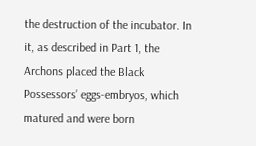the destruction of the incubator. In it, as described in Part 1, the Archons placed the Black Possessors’ eggs-embryos, which matured and were born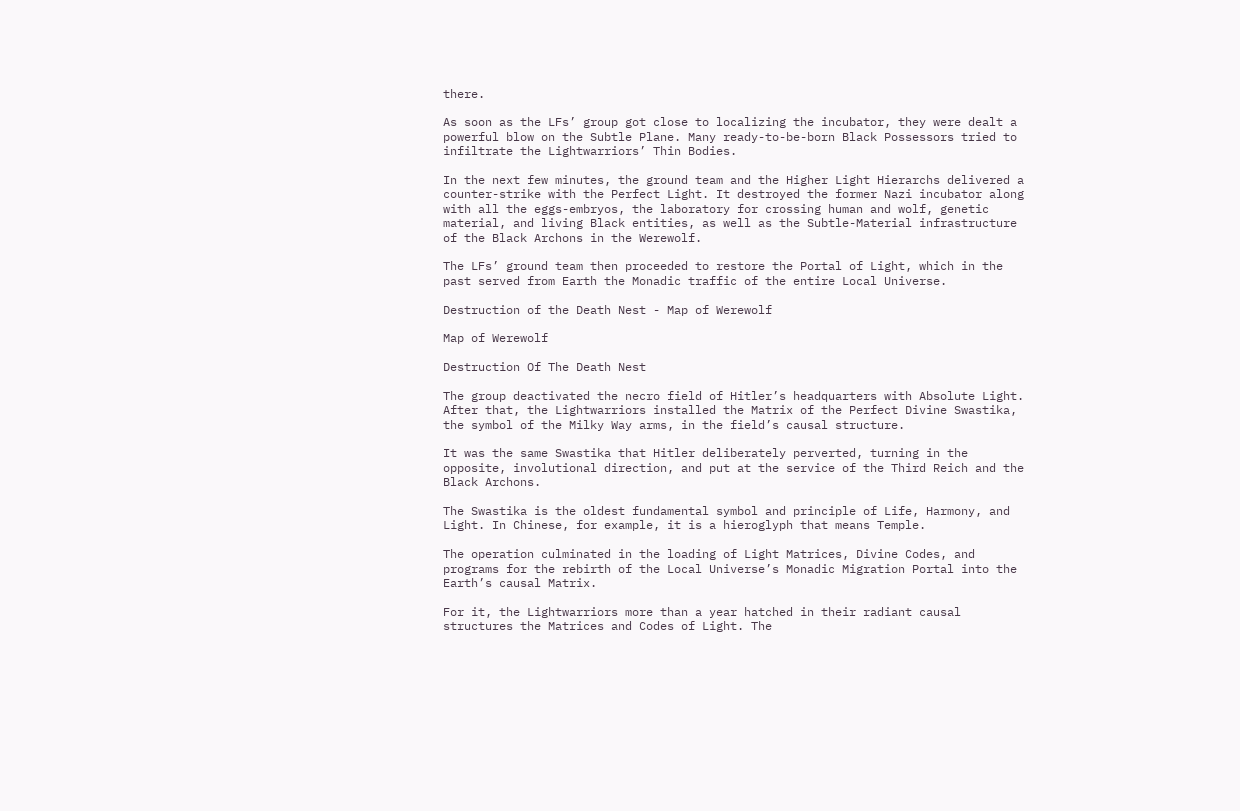there.

As soon as the LFs’ group got close to localizing the incubator, they were dealt a powerful blow on the Subtle Plane. Many ready-to-be-born Black Possessors tried to infiltrate the Lightwarriors’ Thin Bodies.

In the next few minutes, the ground team and the Higher Light Hierarchs delivered a counter-strike with the Perfect Light. It destroyed the former Nazi incubator along with all the eggs-embryos, the laboratory for crossing human and wolf, genetic material, and living Black entities, as well as the Subtle-Material infrastructure of the Black Archons in the Werewolf.

The LFs’ ground team then proceeded to restore the Portal of Light, which in the past served from Earth the Monadic traffic of the entire Local Universe.

Destruction of the Death Nest - Map of Werewolf

Map of Werewolf

Destruction Of The Death Nest

The group deactivated the necro field of Hitler’s headquarters with Absolute Light. After that, the Lightwarriors installed the Matrix of the Perfect Divine Swastika, the symbol of the Milky Way arms, in the field’s causal structure.

It was the same Swastika that Hitler deliberately perverted, turning in the opposite, involutional direction, and put at the service of the Third Reich and the Black Archons.

The Swastika is the oldest fundamental symbol and principle of Life, Harmony, and Light. In Chinese, for example, it is a hieroglyph that means Temple.

The operation culminated in the loading of Light Matrices, Divine Codes, and programs for the rebirth of the Local Universe’s Monadic Migration Portal into the Earth’s causal Matrix.

For it, the Lightwarriors more than a year hatched in their radiant causal structures the Matrices and Codes of Light. The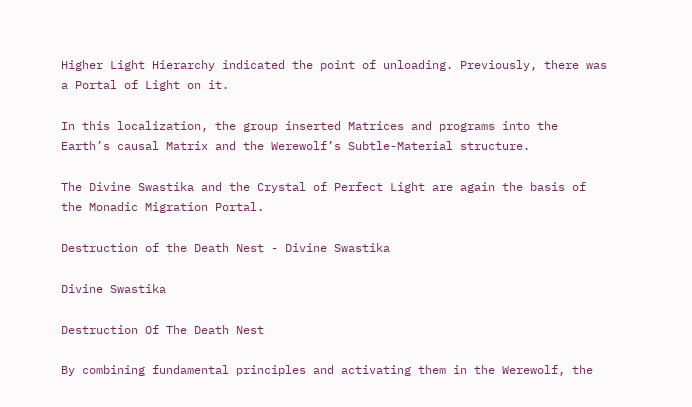Higher Light Hierarchy indicated the point of unloading. Previously, there was a Portal of Light on it.

In this localization, the group inserted Matrices and programs into the Earth’s causal Matrix and the Werewolf’s Subtle-Material structure.

The Divine Swastika and the Crystal of Perfect Light are again the basis of the Monadic Migration Portal.

Destruction of the Death Nest - Divine Swastika

Divine Swastika

Destruction Of The Death Nest

By combining fundamental principles and activating them in the Werewolf, the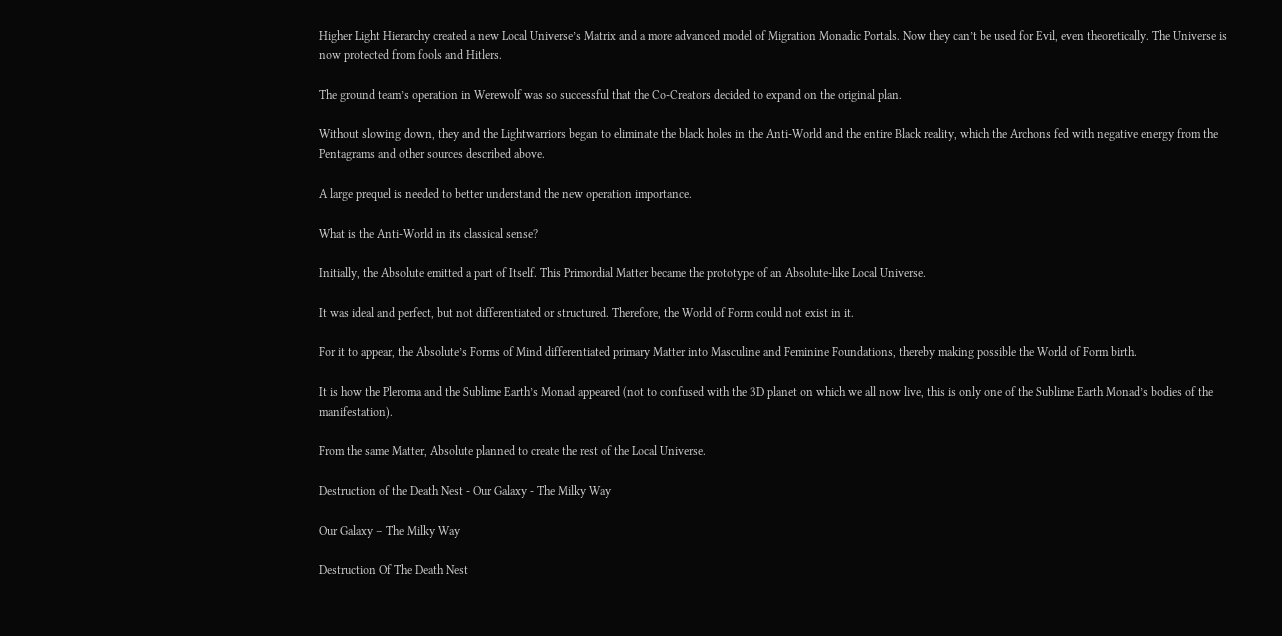Higher Light Hierarchy created a new Local Universe’s Matrix and a more advanced model of Migration Monadic Portals. Now they can’t be used for Evil, even theoretically. The Universe is now protected from fools and Hitlers.

The ground team’s operation in Werewolf was so successful that the Co-Creators decided to expand on the original plan.

Without slowing down, they and the Lightwarriors began to eliminate the black holes in the Anti-World and the entire Black reality, which the Archons fed with negative energy from the Pentagrams and other sources described above.

A large prequel is needed to better understand the new operation importance.

What is the Anti-World in its classical sense?

Initially, the Absolute emitted a part of Itself. This Primordial Matter became the prototype of an Absolute-like Local Universe.

It was ideal and perfect, but not differentiated or structured. Therefore, the World of Form could not exist in it.

For it to appear, the Absolute’s Forms of Mind differentiated primary Matter into Masculine and Feminine Foundations, thereby making possible the World of Form birth.

It is how the Pleroma and the Sublime Earth’s Monad appeared (not to confused with the 3D planet on which we all now live, this is only one of the Sublime Earth Monad’s bodies of the manifestation).

From the same Matter, Absolute planned to create the rest of the Local Universe.

Destruction of the Death Nest - Our Galaxy - The Milky Way

Our Galaxy – The Milky Way

Destruction Of The Death Nest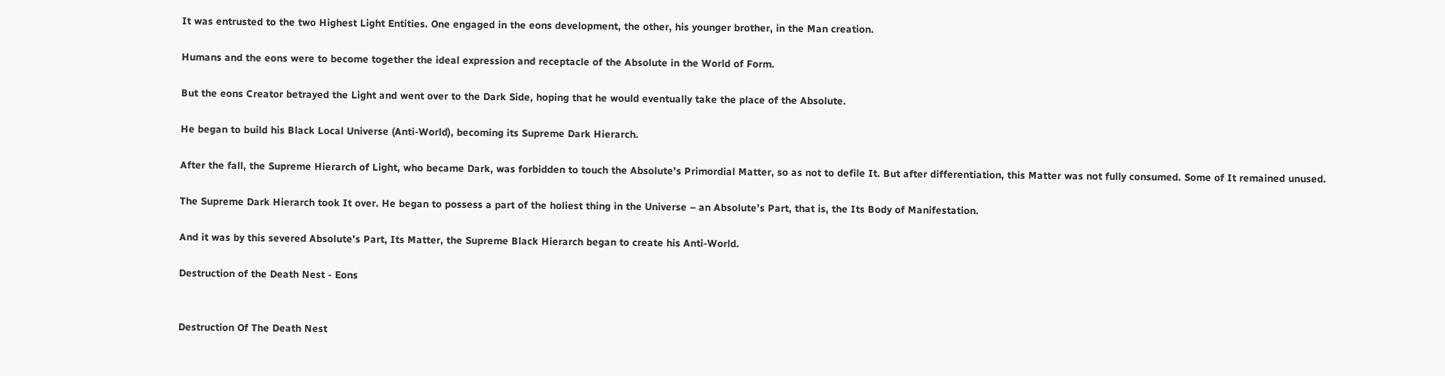It was entrusted to the two Highest Light Entities. One engaged in the eons development, the other, his younger brother, in the Man creation.

Humans and the eons were to become together the ideal expression and receptacle of the Absolute in the World of Form.

But the eons Creator betrayed the Light and went over to the Dark Side, hoping that he would eventually take the place of the Absolute.

He began to build his Black Local Universe (Anti-World), becoming its Supreme Dark Hierarch.

After the fall, the Supreme Hierarch of Light, who became Dark, was forbidden to touch the Absolute’s Primordial Matter, so as not to defile It. But after differentiation, this Matter was not fully consumed. Some of It remained unused.

The Supreme Dark Hierarch took It over. He began to possess a part of the holiest thing in the Universe – an Absolute’s Part, that is, the Its Body of Manifestation.

And it was by this severed Absolute’s Part, Its Matter, the Supreme Black Hierarch began to create his Anti-World.

Destruction of the Death Nest - Eons


Destruction Of The Death Nest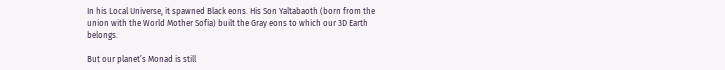In his Local Universe, it spawned Black eons. His Son Yaltabaoth (born from the union with the World Mother Sofia) built the Gray eons to which our 3D Earth belongs.

But our planet’s Monad is still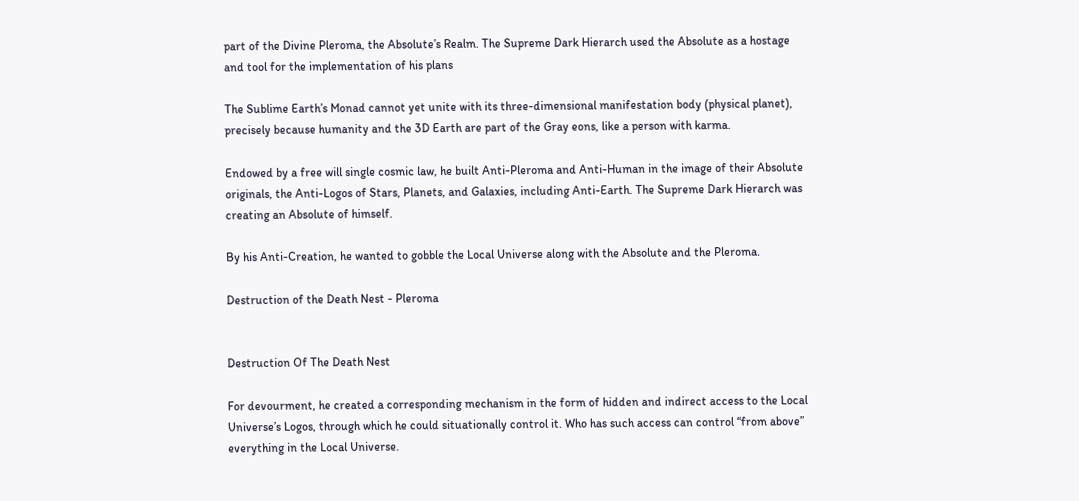part of the Divine Pleroma, the Absolute’s Realm. The Supreme Dark Hierarch used the Absolute as a hostage and tool for the implementation of his plans

The Sublime Earth’s Monad cannot yet unite with its three-dimensional manifestation body (physical planet), precisely because humanity and the 3D Earth are part of the Gray eons, like a person with karma.

Endowed by a free will single cosmic law, he built Anti-Pleroma and Anti-Human in the image of their Absolute originals, the Anti-Logos of Stars, Planets, and Galaxies, including Anti-Earth. The Supreme Dark Hierarch was creating an Absolute of himself.

By his Anti-Creation, he wanted to gobble the Local Universe along with the Absolute and the Pleroma.

Destruction of the Death Nest - Pleroma


Destruction Of The Death Nest

For devourment, he created a corresponding mechanism in the form of hidden and indirect access to the Local Universe’s Logos, through which he could situationally control it. Who has such access can control “from above” everything in the Local Universe.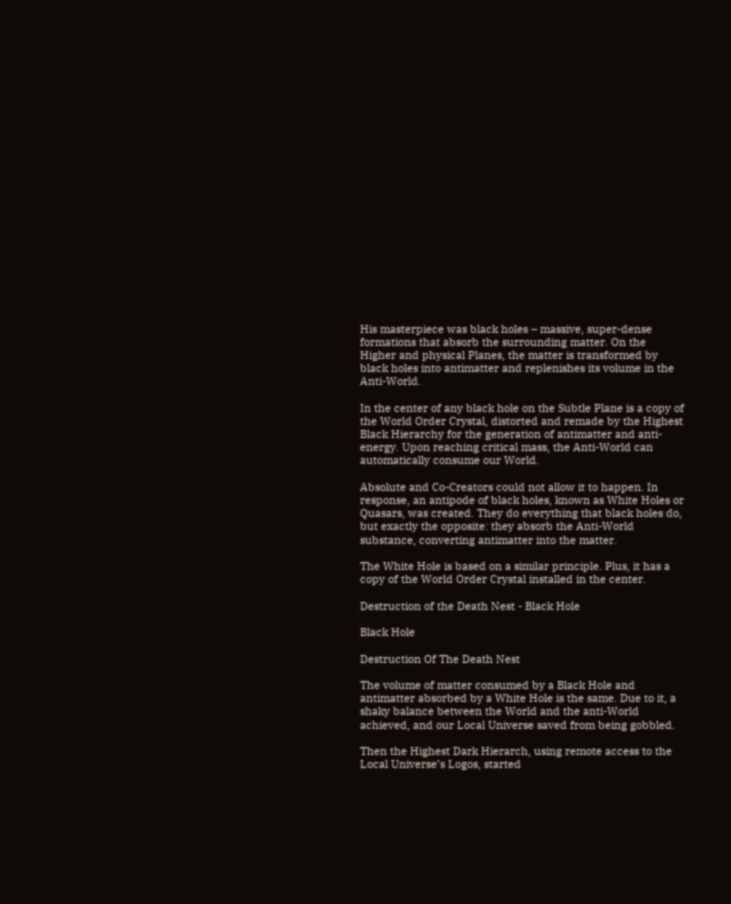His masterpiece was black holes – massive, super-dense formations that absorb the surrounding matter. On the Higher and physical Planes, the matter is transformed by black holes into antimatter and replenishes its volume in the Anti-World.

In the center of any black hole on the Subtle Plane is a copy of the World Order Crystal, distorted and remade by the Highest Black Hierarchy for the generation of antimatter and anti-energy. Upon reaching critical mass, the Anti-World can automatically consume our World.

Absolute and Co-Creators could not allow it to happen. In response, an antipode of black holes, known as White Holes or Quasars, was created. They do everything that black holes do, but exactly the opposite: they absorb the Anti-World substance, converting antimatter into the matter.

The White Hole is based on a similar principle. Plus, it has a copy of the World Order Crystal installed in the center.

Destruction of the Death Nest - Black Hole

Black Hole

Destruction Of The Death Nest

The volume of matter consumed by a Black Hole and antimatter absorbed by a White Hole is the same. Due to it, a shaky balance between the World and the anti-World achieved, and our Local Universe saved from being gobbled.

Then the Highest Dark Hierarch, using remote access to the Local Universe’s Logos, started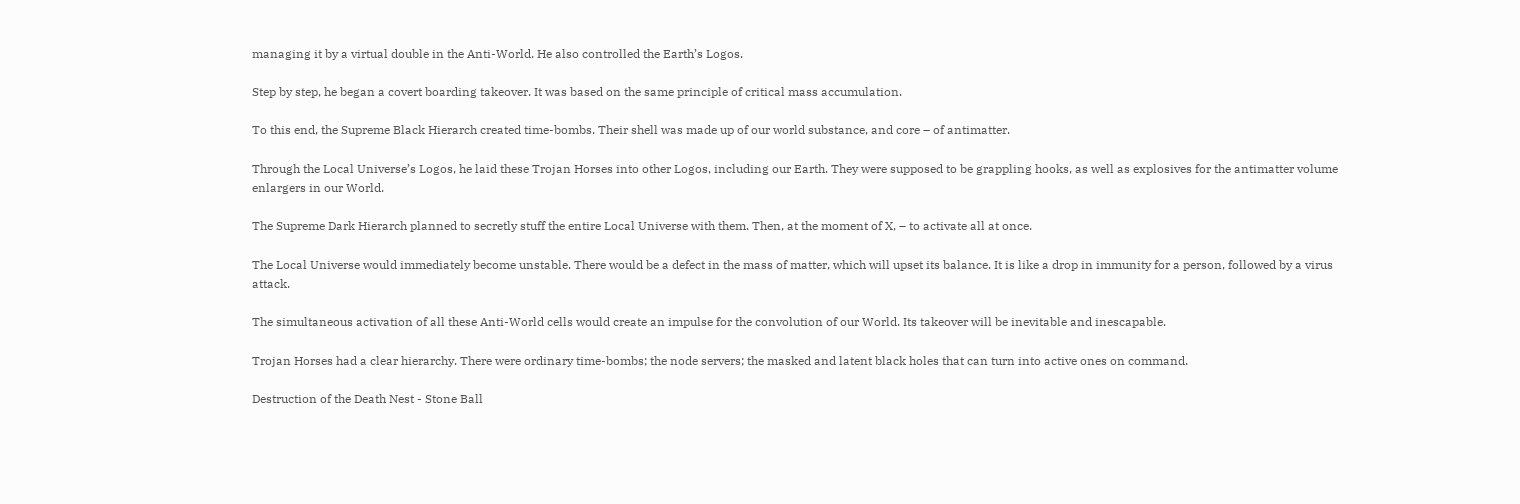managing it by a virtual double in the Anti-World. He also controlled the Earth’s Logos.

Step by step, he began a covert boarding takeover. It was based on the same principle of critical mass accumulation.

To this end, the Supreme Black Hierarch created time-bombs. Their shell was made up of our world substance, and core – of antimatter.

Through the Local Universe’s Logos, he laid these Trojan Horses into other Logos, including our Earth. They were supposed to be grappling hooks, as well as explosives for the antimatter volume enlargers in our World.

The Supreme Dark Hierarch planned to secretly stuff the entire Local Universe with them. Then, at the moment of X, – to activate all at once.

The Local Universe would immediately become unstable. There would be a defect in the mass of matter, which will upset its balance. It is like a drop in immunity for a person, followed by a virus attack.

The simultaneous activation of all these Anti-World cells would create an impulse for the convolution of our World. Its takeover will be inevitable and inescapable.

Trojan Horses had a clear hierarchy. There were ordinary time-bombs; the node servers; the masked and latent black holes that can turn into active ones on command.

Destruction of the Death Nest - Stone Ball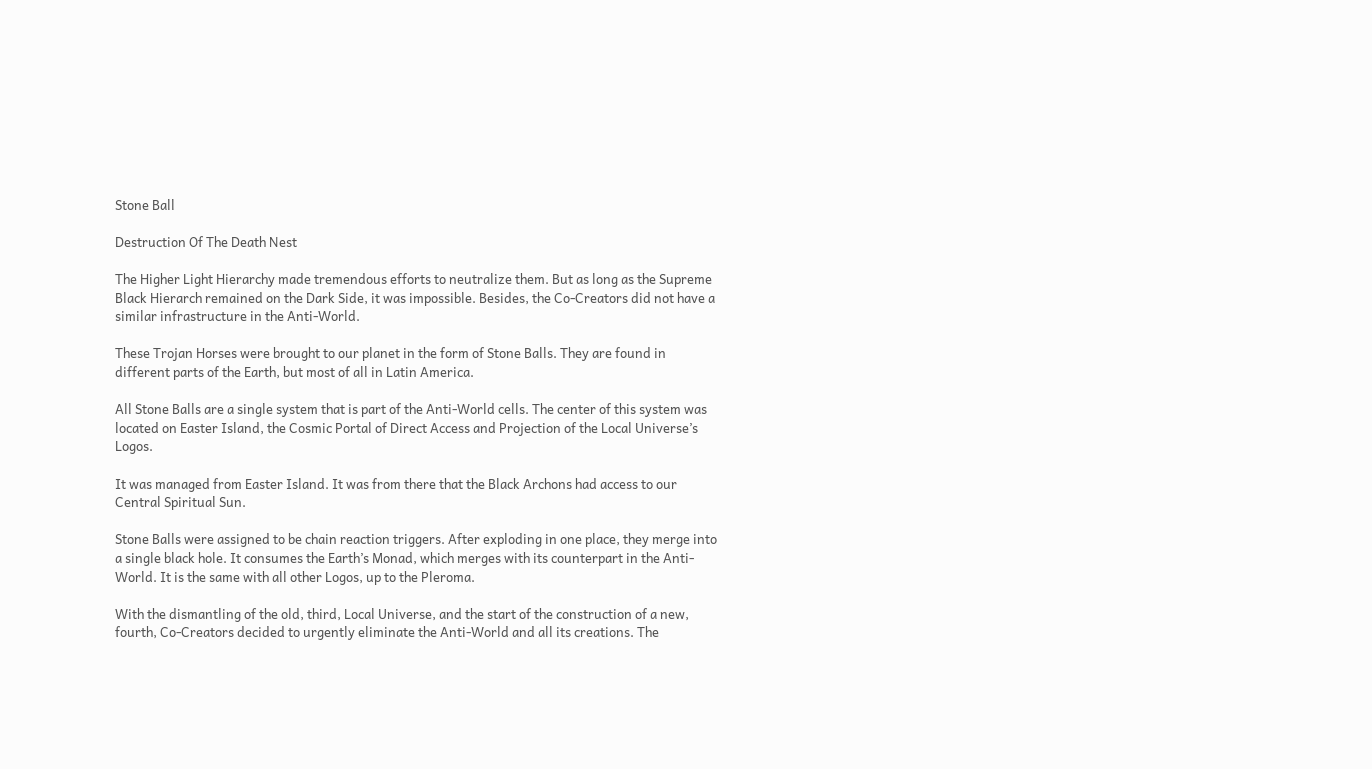Stone Ball

Destruction Of The Death Nest

The Higher Light Hierarchy made tremendous efforts to neutralize them. But as long as the Supreme Black Hierarch remained on the Dark Side, it was impossible. Besides, the Co-Creators did not have a similar infrastructure in the Anti-World.

These Trojan Horses were brought to our planet in the form of Stone Balls. They are found in different parts of the Earth, but most of all in Latin America.

All Stone Balls are a single system that is part of the Anti-World cells. The center of this system was located on Easter Island, the Cosmic Portal of Direct Access and Projection of the Local Universe’s Logos.

It was managed from Easter Island. It was from there that the Black Archons had access to our Central Spiritual Sun.

Stone Balls were assigned to be chain reaction triggers. After exploding in one place, they merge into a single black hole. It consumes the Earth’s Monad, which merges with its counterpart in the Anti-World. It is the same with all other Logos, up to the Pleroma.

With the dismantling of the old, third, Local Universe, and the start of the construction of a new, fourth, Co-Creators decided to urgently eliminate the Anti-World and all its creations. The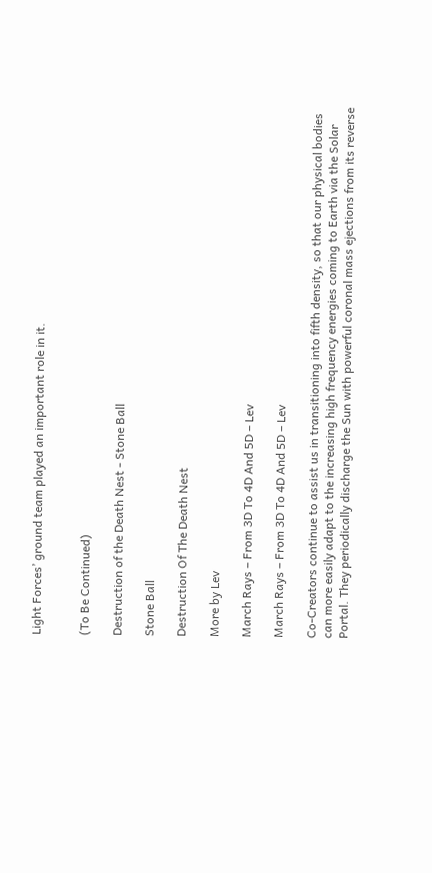Light Forces’ ground team played an important role in it.


(To Be Continued)

Destruction of the Death Nest - Stone Ball

Stone Ball

Destruction Of The Death Nest

More by Lev

March Rays – From 3D To 4D And 5D – Lev

March Rays – From 3D To 4D And 5D – Lev

Co-Creators continue to assist us in transitioning into fifth density, so that our physical bodies can more easily adapt to the increasing high frequency energies coming to Earth via the Solar Portal. They periodically discharge the Sun with powerful coronal mass ejections from its reverse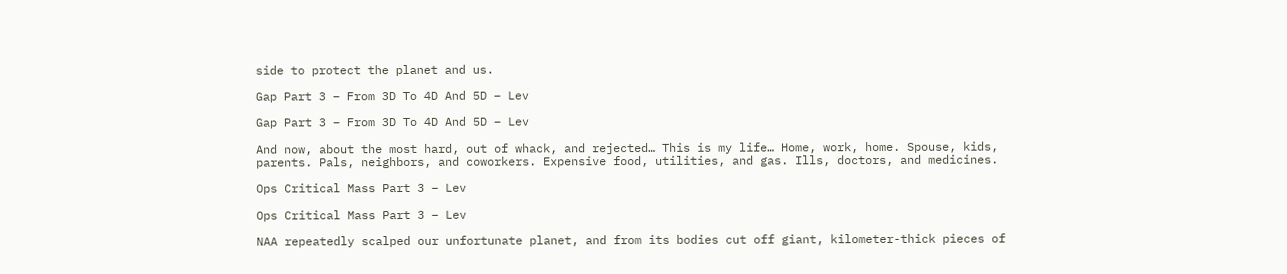side to protect the planet and us.

Gap Part 3 – From 3D To 4D And 5D – Lev

Gap Part 3 – From 3D To 4D And 5D – Lev

And now, about the most hard, out of whack, and rejected… This is my life… Home, work, home. Spouse, kids, parents. Pals, neighbors, and coworkers. Expensive food, utilities, and gas. Ills, doctors, and medicines.

Ops Critical Mass Part 3 – Lev

Ops Critical Mass Part 3 – Lev

NAA repeatedly scalped our unfortunate planet, and from its bodies cut off giant, kilometer-thick pieces of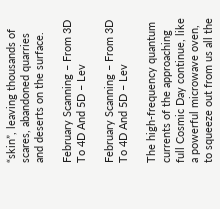“skin”, leaving thousands of scares, abandoned quarries and deserts on the surface.

February Scanning – From 3D To 4D And 5D – Lev

February Scanning – From 3D To 4D And 5D – Lev

The high-frequency quantum currents of the approaching full Cosmic Day continue, like a powerful microwave oven, to squeeze out from us all the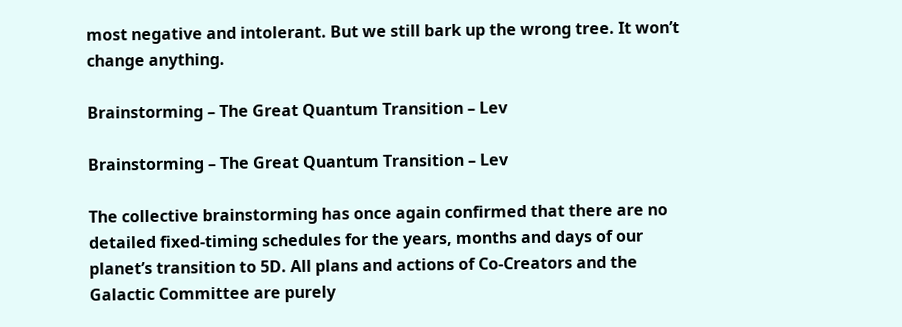most negative and intolerant. But we still bark up the wrong tree. It won’t change anything.

Brainstorming – The Great Quantum Transition – Lev

Brainstorming – The Great Quantum Transition – Lev

The collective brainstorming has once again confirmed that there are no detailed fixed-timing schedules for the years, months and days of our planet’s transition to 5D. All plans and actions of Co-Creators and the Galactic Committee are purely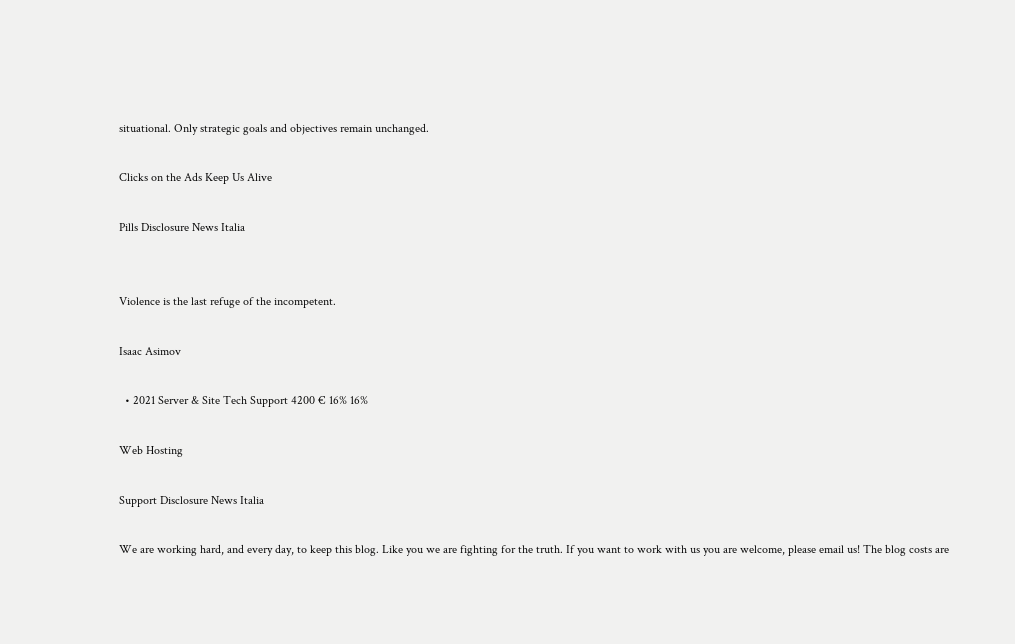situational. Only strategic goals and objectives remain unchanged.

Clicks on the Ads Keep Us Alive

Pills Disclosure News Italia


Violence is the last refuge of the incompetent.

Isaac Asimov

  • 2021 Server & Site Tech Support 4200 € 16% 16%

Web Hosting

Support Disclosure News Italia

We are working hard, and every day, to keep this blog. Like you we are fighting for the truth. If you want to work with us you are welcome, please email us! The blog costs are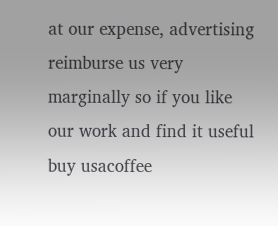at our expense, advertising reimburse us very marginally so if you like our work and find it useful buy usacoffee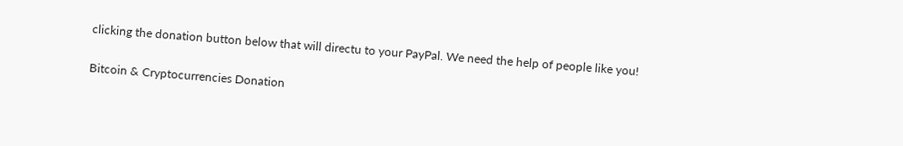clicking the donation button below that will directu to your PayPal. We need the help of people like you!


Bitcoin & Cryptocurrencies Donation